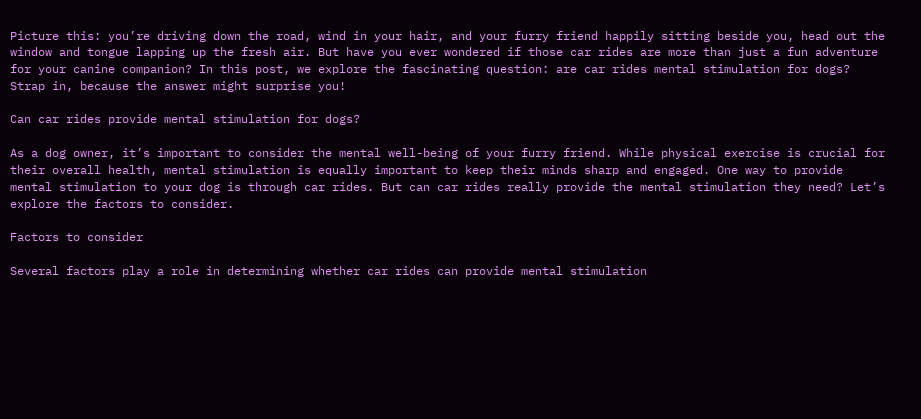Picture this: you’re driving down the road, wind in your hair, and your furry friend happily sitting beside you, head out the window and tongue lapping up the fresh air. But have you ever wondered if those car rides are more than just a fun adventure for your canine companion? In this post, we explore the fascinating question: are car rides mental stimulation for dogs? Strap in, because the answer might surprise you!

Can car rides provide mental stimulation for dogs?

As a dog owner, it’s important to consider the mental well-being of your furry friend. While physical exercise is crucial for their overall health, mental stimulation is equally important to keep their minds sharp and engaged. One way to provide mental stimulation to your dog is through car rides. But can car rides really provide the mental stimulation they need? Let’s explore the factors to consider.

Factors to consider

Several factors play a role in determining whether car rides can provide mental stimulation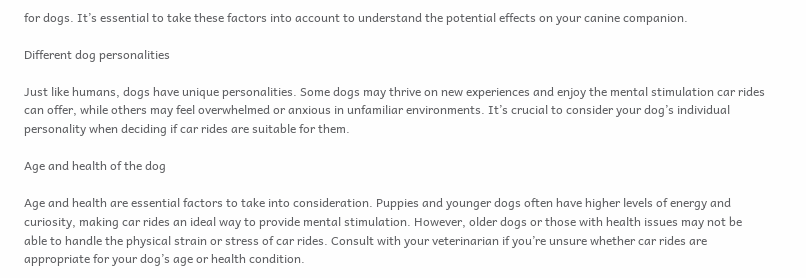for dogs. It’s essential to take these factors into account to understand the potential effects on your canine companion.

Different dog personalities

Just like humans, dogs have unique personalities. Some dogs may thrive on new experiences and enjoy the mental stimulation car rides can offer, while others may feel overwhelmed or anxious in unfamiliar environments. It’s crucial to consider your dog’s individual personality when deciding if car rides are suitable for them.

Age and health of the dog

Age and health are essential factors to take into consideration. Puppies and younger dogs often have higher levels of energy and curiosity, making car rides an ideal way to provide mental stimulation. However, older dogs or those with health issues may not be able to handle the physical strain or stress of car rides. Consult with your veterinarian if you’re unsure whether car rides are appropriate for your dog’s age or health condition.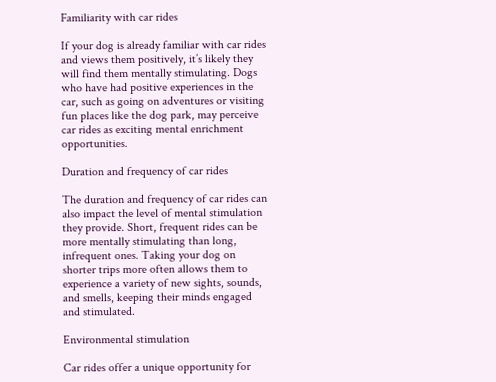Familiarity with car rides

If your dog is already familiar with car rides and views them positively, it’s likely they will find them mentally stimulating. Dogs who have had positive experiences in the car, such as going on adventures or visiting fun places like the dog park, may perceive car rides as exciting mental enrichment opportunities.

Duration and frequency of car rides

The duration and frequency of car rides can also impact the level of mental stimulation they provide. Short, frequent rides can be more mentally stimulating than long, infrequent ones. Taking your dog on shorter trips more often allows them to experience a variety of new sights, sounds, and smells, keeping their minds engaged and stimulated.

Environmental stimulation

Car rides offer a unique opportunity for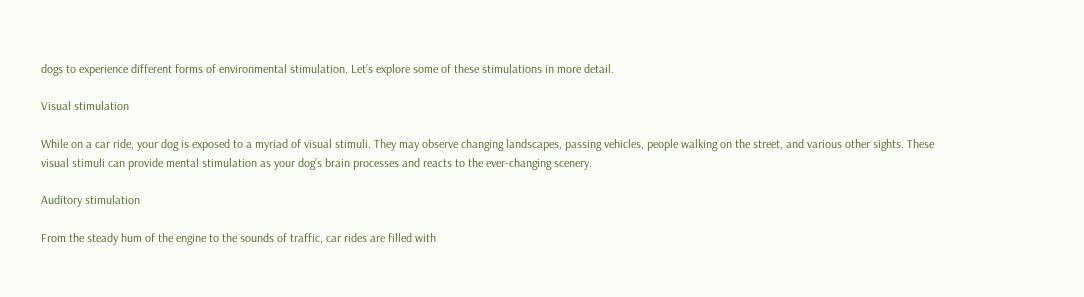dogs to experience different forms of environmental stimulation. Let’s explore some of these stimulations in more detail.

Visual stimulation

While on a car ride, your dog is exposed to a myriad of visual stimuli. They may observe changing landscapes, passing vehicles, people walking on the street, and various other sights. These visual stimuli can provide mental stimulation as your dog’s brain processes and reacts to the ever-changing scenery.

Auditory stimulation

From the steady hum of the engine to the sounds of traffic, car rides are filled with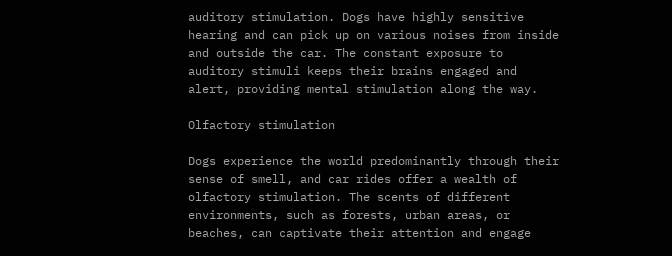auditory stimulation. Dogs have highly sensitive hearing and can pick up on various noises from inside and outside the car. The constant exposure to auditory stimuli keeps their brains engaged and alert, providing mental stimulation along the way.

Olfactory stimulation

Dogs experience the world predominantly through their sense of smell, and car rides offer a wealth of olfactory stimulation. The scents of different environments, such as forests, urban areas, or beaches, can captivate their attention and engage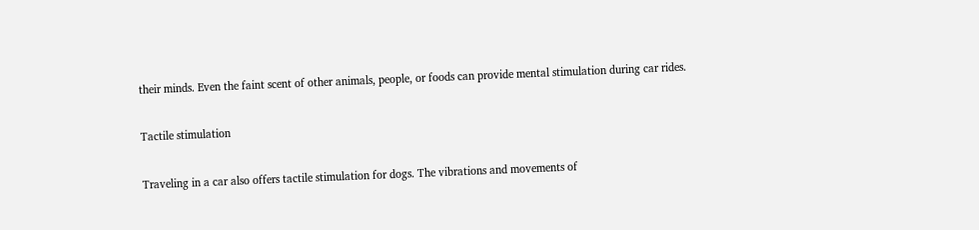their minds. Even the faint scent of other animals, people, or foods can provide mental stimulation during car rides.

Tactile stimulation

Traveling in a car also offers tactile stimulation for dogs. The vibrations and movements of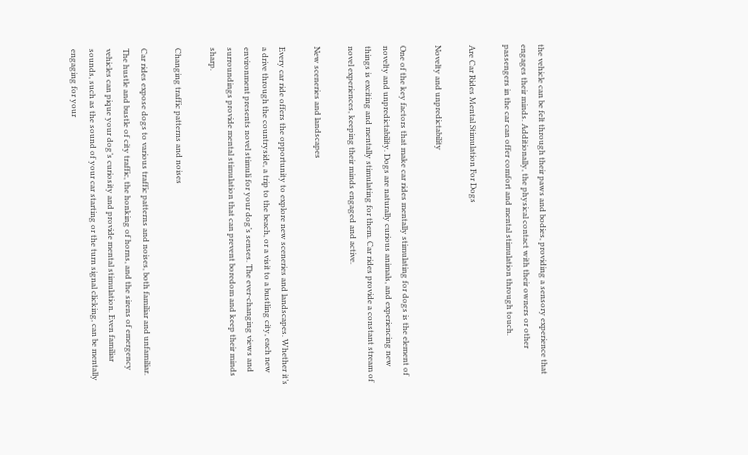the vehicle can be felt through their paws and bodies, providing a sensory experience that engages their minds. Additionally, the physical contact with their owners or other passengers in the car can offer comfort and mental stimulation through touch.

Are Car Rides Mental Stimulation For Dogs

Novelty and unpredictability

One of the key factors that make car rides mentally stimulating for dogs is the element of novelty and unpredictability. Dogs are naturally curious animals, and experiencing new things is exciting and mentally stimulating for them. Car rides provide a constant stream of novel experiences, keeping their minds engaged and active.

New sceneries and landscapes

Every car ride offers the opportunity to explore new sceneries and landscapes. Whether it’s a drive through the countryside, a trip to the beach, or a visit to a bustling city, each new environment presents novel stimuli for your dog’s senses. The ever-changing views and surroundings provide mental stimulation that can prevent boredom and keep their minds sharp.

Changing traffic patterns and noises

Car rides expose dogs to various traffic patterns and noises, both familiar and unfamiliar. The hustle and bustle of city traffic, the honking of horns, and the sirens of emergency vehicles can pique your dog’s curiosity and provide mental stimulation. Even familiar sounds, such as the sound of your car starting or the turn signal clicking, can be mentally engaging for your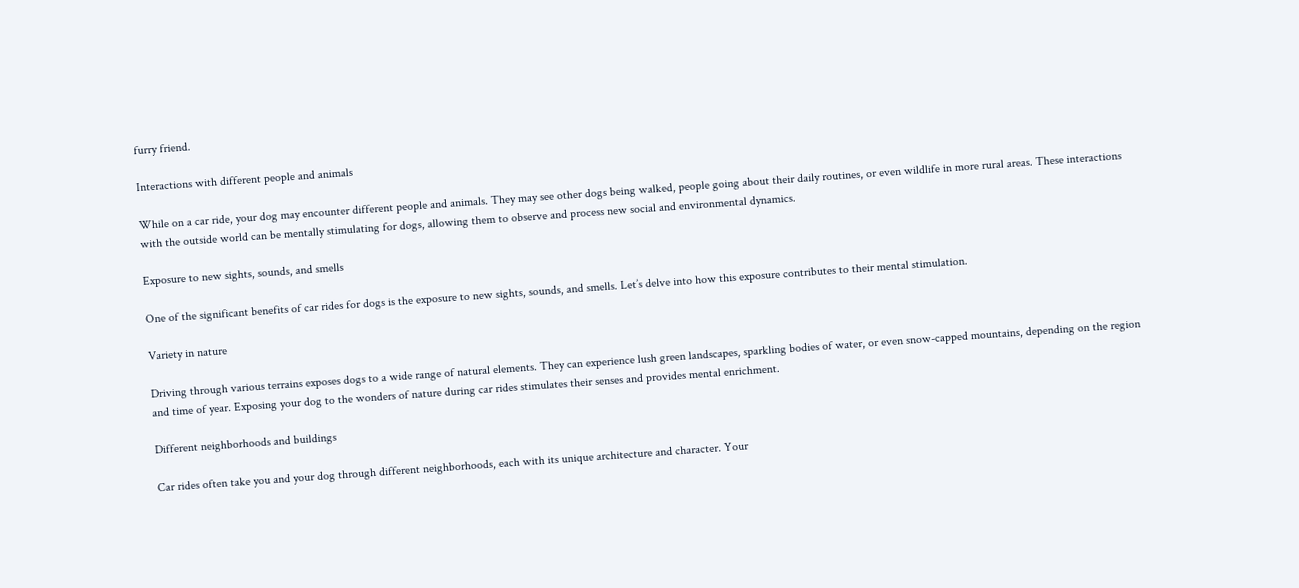furry friend.

Interactions with different people and animals

While on a car ride, your dog may encounter different people and animals. They may see other dogs being walked, people going about their daily routines, or even wildlife in more rural areas. These interactions with the outside world can be mentally stimulating for dogs, allowing them to observe and process new social and environmental dynamics.

Exposure to new sights, sounds, and smells

One of the significant benefits of car rides for dogs is the exposure to new sights, sounds, and smells. Let’s delve into how this exposure contributes to their mental stimulation.

Variety in nature

Driving through various terrains exposes dogs to a wide range of natural elements. They can experience lush green landscapes, sparkling bodies of water, or even snow-capped mountains, depending on the region and time of year. Exposing your dog to the wonders of nature during car rides stimulates their senses and provides mental enrichment.

Different neighborhoods and buildings

Car rides often take you and your dog through different neighborhoods, each with its unique architecture and character. Your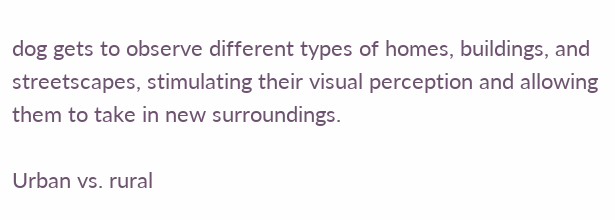dog gets to observe different types of homes, buildings, and streetscapes, stimulating their visual perception and allowing them to take in new surroundings.

Urban vs. rural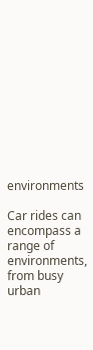environments

Car rides can encompass a range of environments, from busy urban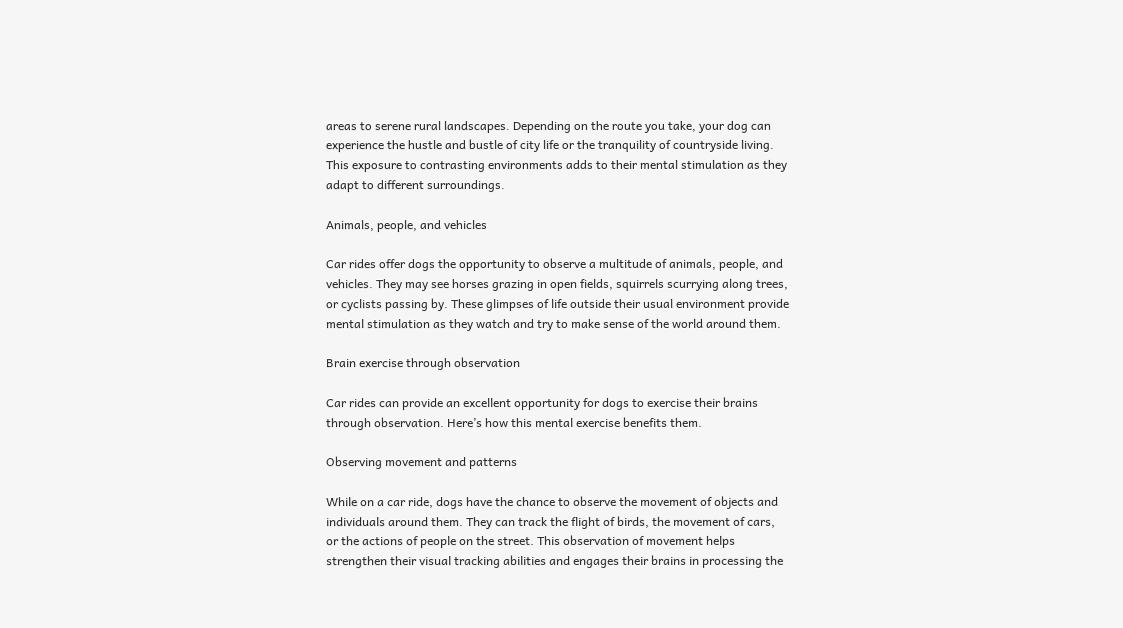areas to serene rural landscapes. Depending on the route you take, your dog can experience the hustle and bustle of city life or the tranquility of countryside living. This exposure to contrasting environments adds to their mental stimulation as they adapt to different surroundings.

Animals, people, and vehicles

Car rides offer dogs the opportunity to observe a multitude of animals, people, and vehicles. They may see horses grazing in open fields, squirrels scurrying along trees, or cyclists passing by. These glimpses of life outside their usual environment provide mental stimulation as they watch and try to make sense of the world around them.

Brain exercise through observation

Car rides can provide an excellent opportunity for dogs to exercise their brains through observation. Here’s how this mental exercise benefits them.

Observing movement and patterns

While on a car ride, dogs have the chance to observe the movement of objects and individuals around them. They can track the flight of birds, the movement of cars, or the actions of people on the street. This observation of movement helps strengthen their visual tracking abilities and engages their brains in processing the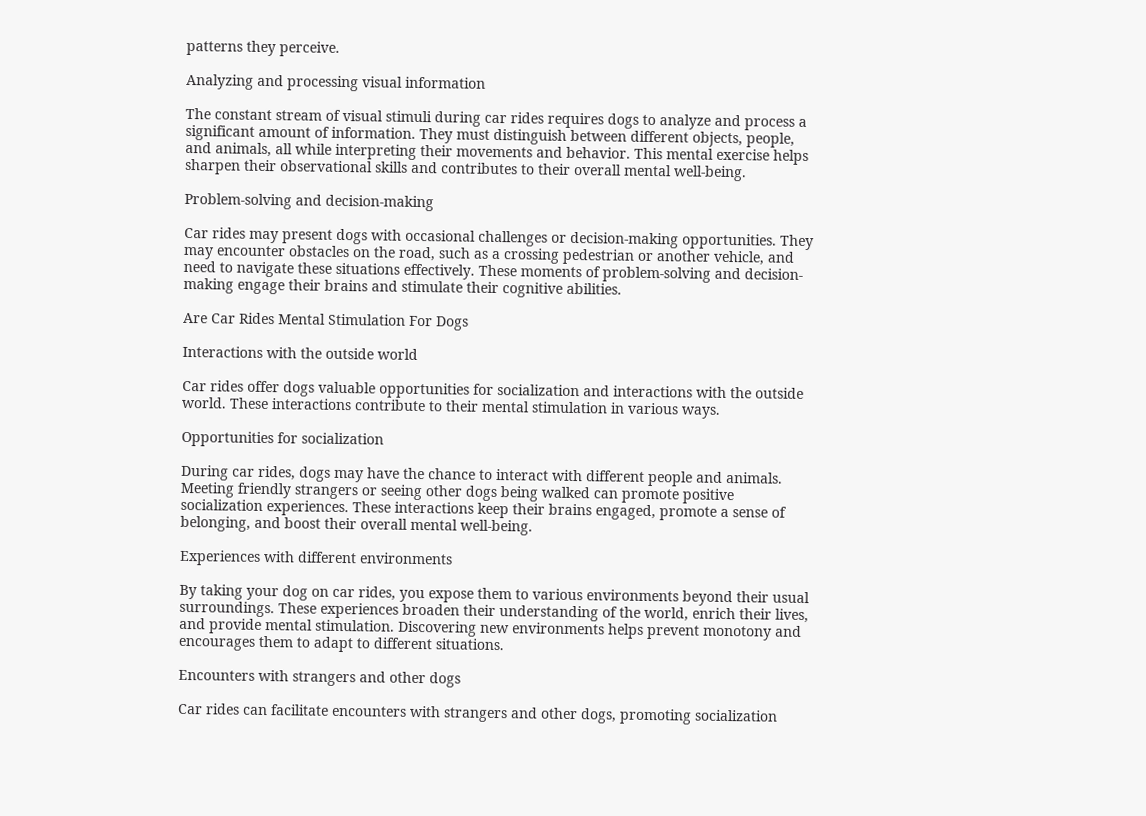patterns they perceive.

Analyzing and processing visual information

The constant stream of visual stimuli during car rides requires dogs to analyze and process a significant amount of information. They must distinguish between different objects, people, and animals, all while interpreting their movements and behavior. This mental exercise helps sharpen their observational skills and contributes to their overall mental well-being.

Problem-solving and decision-making

Car rides may present dogs with occasional challenges or decision-making opportunities. They may encounter obstacles on the road, such as a crossing pedestrian or another vehicle, and need to navigate these situations effectively. These moments of problem-solving and decision-making engage their brains and stimulate their cognitive abilities.

Are Car Rides Mental Stimulation For Dogs

Interactions with the outside world

Car rides offer dogs valuable opportunities for socialization and interactions with the outside world. These interactions contribute to their mental stimulation in various ways.

Opportunities for socialization

During car rides, dogs may have the chance to interact with different people and animals. Meeting friendly strangers or seeing other dogs being walked can promote positive socialization experiences. These interactions keep their brains engaged, promote a sense of belonging, and boost their overall mental well-being.

Experiences with different environments

By taking your dog on car rides, you expose them to various environments beyond their usual surroundings. These experiences broaden their understanding of the world, enrich their lives, and provide mental stimulation. Discovering new environments helps prevent monotony and encourages them to adapt to different situations.

Encounters with strangers and other dogs

Car rides can facilitate encounters with strangers and other dogs, promoting socialization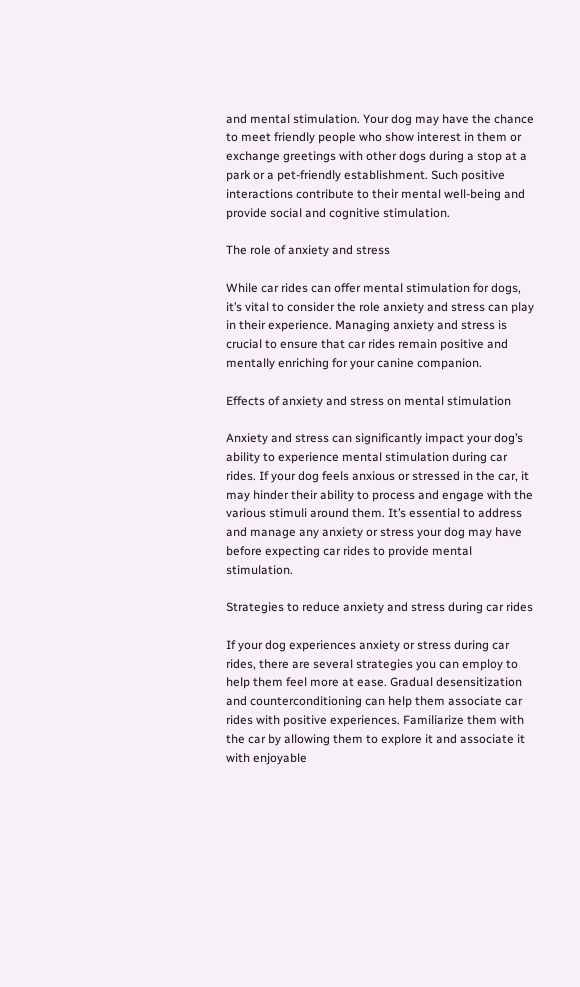and mental stimulation. Your dog may have the chance to meet friendly people who show interest in them or exchange greetings with other dogs during a stop at a park or a pet-friendly establishment. Such positive interactions contribute to their mental well-being and provide social and cognitive stimulation.

The role of anxiety and stress

While car rides can offer mental stimulation for dogs, it’s vital to consider the role anxiety and stress can play in their experience. Managing anxiety and stress is crucial to ensure that car rides remain positive and mentally enriching for your canine companion.

Effects of anxiety and stress on mental stimulation

Anxiety and stress can significantly impact your dog’s ability to experience mental stimulation during car rides. If your dog feels anxious or stressed in the car, it may hinder their ability to process and engage with the various stimuli around them. It’s essential to address and manage any anxiety or stress your dog may have before expecting car rides to provide mental stimulation.

Strategies to reduce anxiety and stress during car rides

If your dog experiences anxiety or stress during car rides, there are several strategies you can employ to help them feel more at ease. Gradual desensitization and counterconditioning can help them associate car rides with positive experiences. Familiarize them with the car by allowing them to explore it and associate it with enjoyable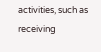activities, such as receiving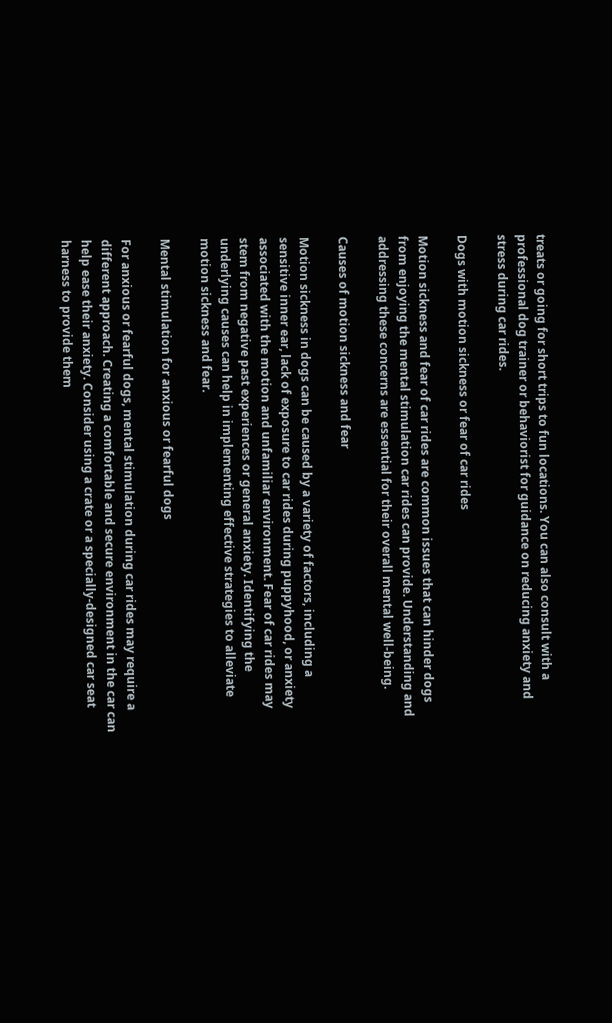treats or going for short trips to fun locations. You can also consult with a professional dog trainer or behaviorist for guidance on reducing anxiety and stress during car rides.

Dogs with motion sickness or fear of car rides

Motion sickness and fear of car rides are common issues that can hinder dogs from enjoying the mental stimulation car rides can provide. Understanding and addressing these concerns are essential for their overall mental well-being.

Causes of motion sickness and fear

Motion sickness in dogs can be caused by a variety of factors, including a sensitive inner ear, lack of exposure to car rides during puppyhood, or anxiety associated with the motion and unfamiliar environment. Fear of car rides may stem from negative past experiences or general anxiety. Identifying the underlying causes can help in implementing effective strategies to alleviate motion sickness and fear.

Mental stimulation for anxious or fearful dogs

For anxious or fearful dogs, mental stimulation during car rides may require a different approach. Creating a comfortable and secure environment in the car can help ease their anxiety. Consider using a crate or a specially-designed car seat harness to provide them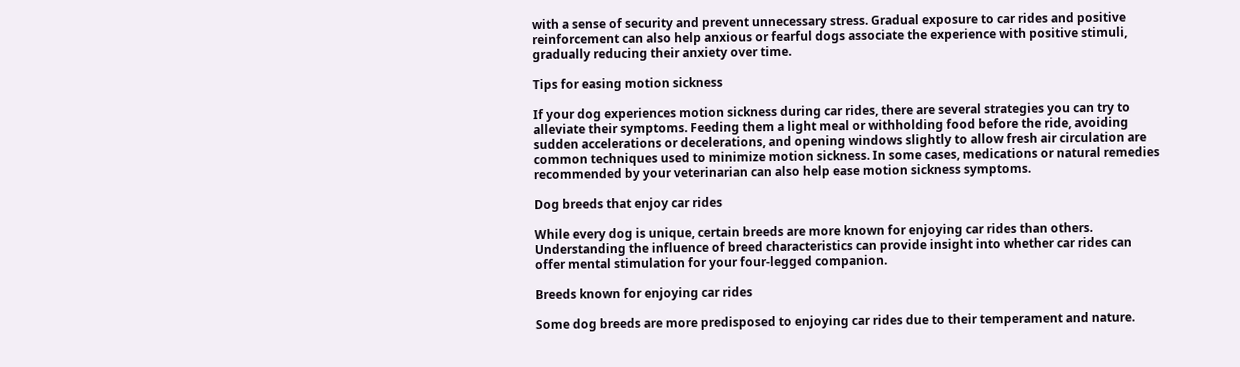with a sense of security and prevent unnecessary stress. Gradual exposure to car rides and positive reinforcement can also help anxious or fearful dogs associate the experience with positive stimuli, gradually reducing their anxiety over time.

Tips for easing motion sickness

If your dog experiences motion sickness during car rides, there are several strategies you can try to alleviate their symptoms. Feeding them a light meal or withholding food before the ride, avoiding sudden accelerations or decelerations, and opening windows slightly to allow fresh air circulation are common techniques used to minimize motion sickness. In some cases, medications or natural remedies recommended by your veterinarian can also help ease motion sickness symptoms.

Dog breeds that enjoy car rides

While every dog is unique, certain breeds are more known for enjoying car rides than others. Understanding the influence of breed characteristics can provide insight into whether car rides can offer mental stimulation for your four-legged companion.

Breeds known for enjoying car rides

Some dog breeds are more predisposed to enjoying car rides due to their temperament and nature.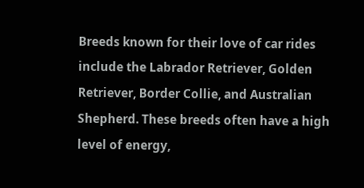Breeds known for their love of car rides include the Labrador Retriever, Golden Retriever, Border Collie, and Australian Shepherd. These breeds often have a high level of energy,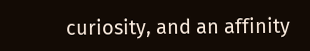curiosity, and an affinity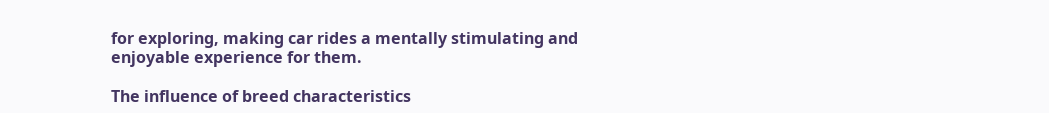for exploring, making car rides a mentally stimulating and enjoyable experience for them.

The influence of breed characteristics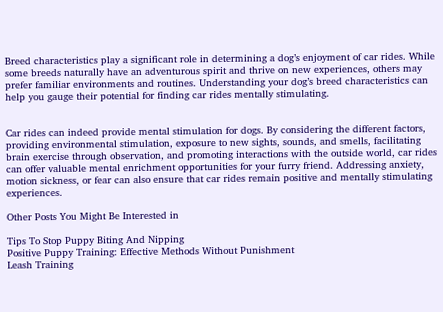Breed characteristics play a significant role in determining a dog’s enjoyment of car rides. While some breeds naturally have an adventurous spirit and thrive on new experiences, others may prefer familiar environments and routines. Understanding your dog’s breed characteristics can help you gauge their potential for finding car rides mentally stimulating.


Car rides can indeed provide mental stimulation for dogs. By considering the different factors, providing environmental stimulation, exposure to new sights, sounds, and smells, facilitating brain exercise through observation, and promoting interactions with the outside world, car rides can offer valuable mental enrichment opportunities for your furry friend. Addressing anxiety, motion sickness, or fear can also ensure that car rides remain positive and mentally stimulating experiences.

Other Posts You Might Be Interested in

Tips To Stop Puppy Biting And Nipping
Positive Puppy Training: Effective Methods Without Punishment
Leash Training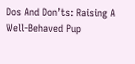Dos And Don’ts: Raising A Well-Behaved Pup